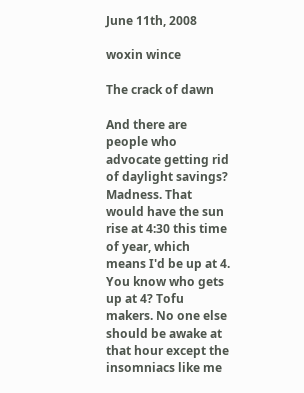June 11th, 2008

woxin wince

The crack of dawn

And there are people who advocate getting rid of daylight savings? Madness. That would have the sun rise at 4:30 this time of year, which means I'd be up at 4. You know who gets up at 4? Tofu makers. No one else should be awake at that hour except the insomniacs like me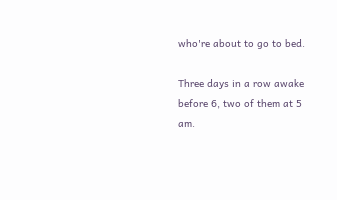who're about to go to bed.

Three days in a row awake before 6, two of them at 5 am.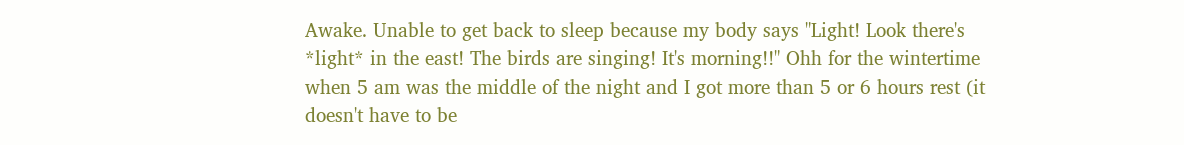Awake. Unable to get back to sleep because my body says "Light! Look there's *light* in the east! The birds are singing! It's morning!!" Ohh for the wintertime when 5 am was the middle of the night and I got more than 5 or 6 hours rest (it doesn't have to be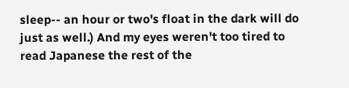sleep-- an hour or two's float in the dark will do just as well.) And my eyes weren't too tired to read Japanese the rest of the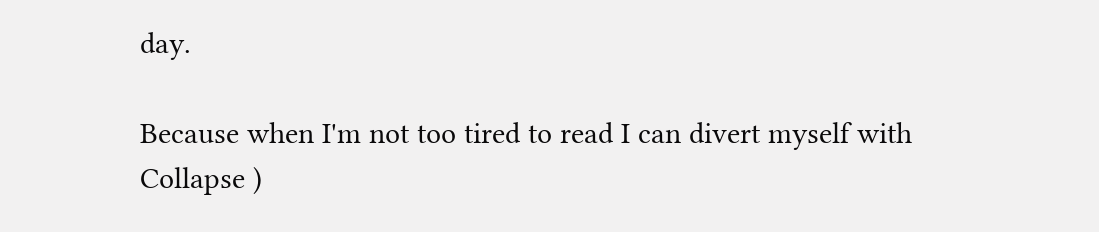day.

Because when I'm not too tired to read I can divert myself with Collapse )